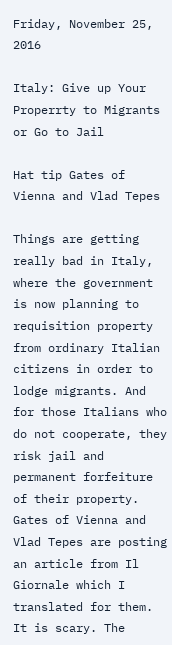Friday, November 25, 2016

Italy: Give up Your Properrty to Migrants or Go to Jail

Hat tip Gates of Vienna and Vlad Tepes

Things are getting really bad in Italy, where the government is now planning to requisition property from ordinary Italian citizens in order to lodge migrants. And for those Italians who do not cooperate, they risk jail and permanent forfeiture of their property. Gates of Vienna and Vlad Tepes are posting an article from Il Giornale which I translated for them. It is scary. The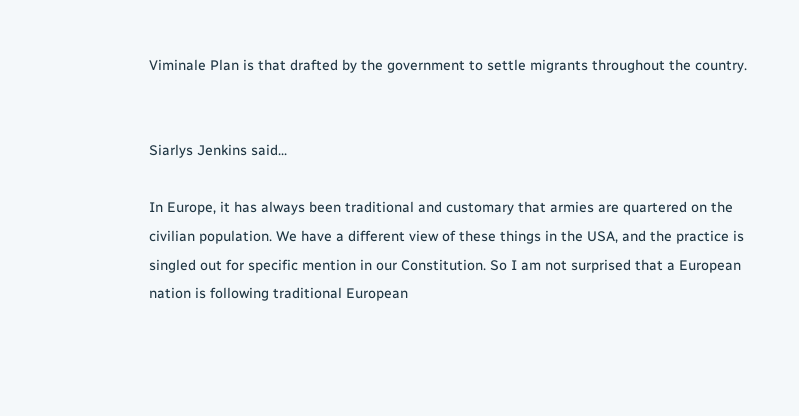Viminale Plan is that drafted by the government to settle migrants throughout the country.


Siarlys Jenkins said...

In Europe, it has always been traditional and customary that armies are quartered on the civilian population. We have a different view of these things in the USA, and the practice is singled out for specific mention in our Constitution. So I am not surprised that a European nation is following traditional European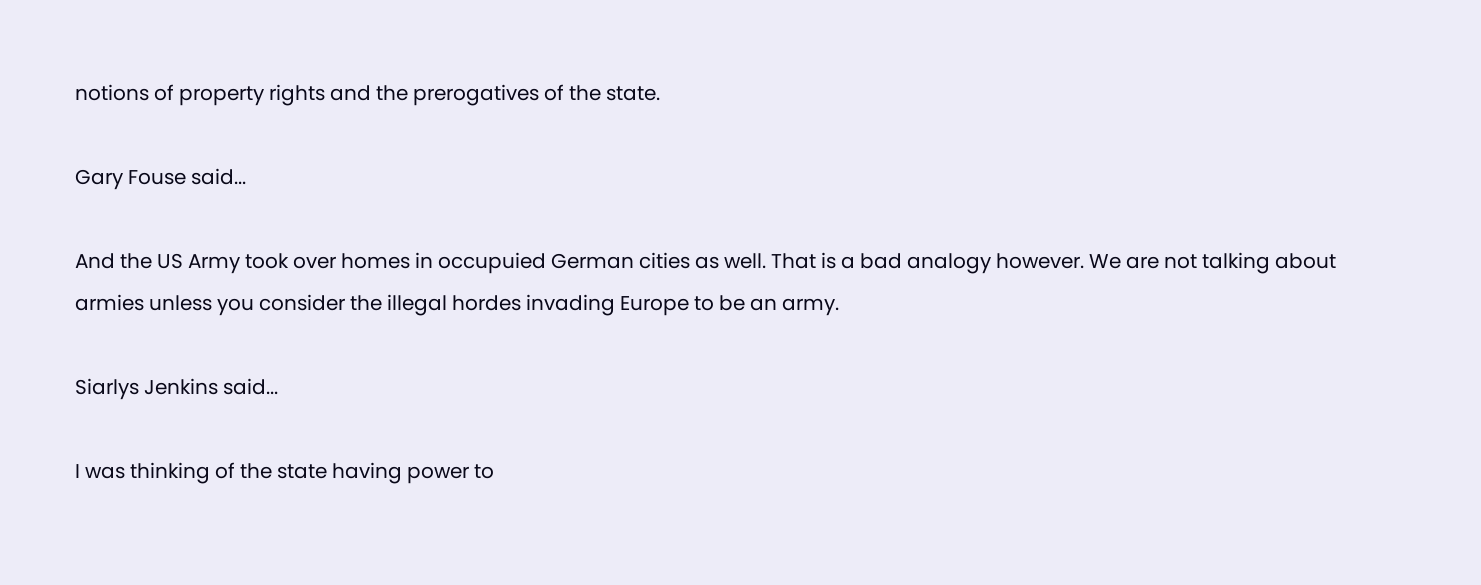notions of property rights and the prerogatives of the state.

Gary Fouse said...

And the US Army took over homes in occupuied German cities as well. That is a bad analogy however. We are not talking about armies unless you consider the illegal hordes invading Europe to be an army.

Siarlys Jenkins said...

I was thinking of the state having power to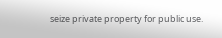seize private property for public use.